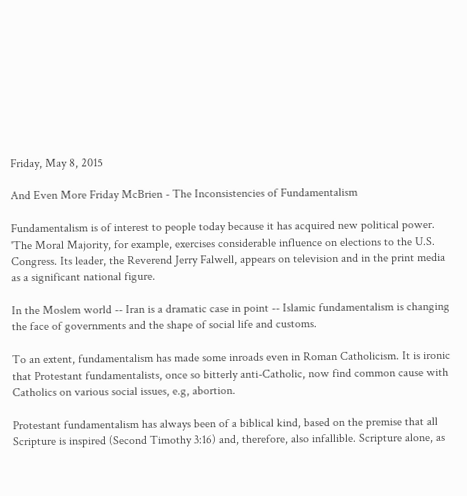Friday, May 8, 2015

And Even More Friday McBrien - The Inconsistencies of Fundamentalism

Fundamentalism is of interest to people today because it has acquired new political power. 'The Moral Majority, for example, exercises considerable influence on elections to the U.S. Congress. Its leader, the Reverend Jerry Falwell, appears on television and in the print media as a significant national figure.

In the Moslem world -- Iran is a dramatic case in point -- Islamic fundamentalism is changing the face of governments and the shape of social life and customs.

To an extent, fundamentalism has made some inroads even in Roman Catholicism. It is ironic that Protestant fundamentalists, once so bitterly anti-Catholic, now find common cause with Catholics on various social issues, e.g, abortion.

Protestant fundamentalism has always been of a biblical kind, based on the premise that all Scripture is inspired (Second Timothy 3:16) and, therefore, also infallible. Scripture alone, as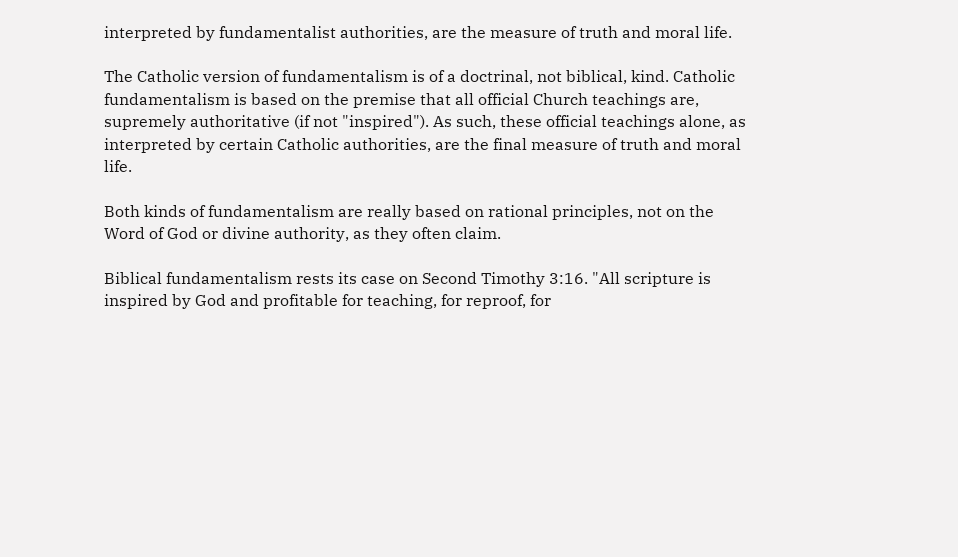interpreted by fundamentalist authorities, are the measure of truth and moral life.

The Catholic version of fundamentalism is of a doctrinal, not biblical, kind. Catholic fundamentalism is based on the premise that all official Church teachings are, supremely authoritative (if not "inspired"). As such, these official teachings alone, as interpreted by certain Catholic authorities, are the final measure of truth and moral life.

Both kinds of fundamentalism are really based on rational principles, not on the Word of God or divine authority, as they often claim.

Biblical fundamentalism rests its case on Second Timothy 3:16. "All scripture is inspired by God and profitable for teaching, for reproof, for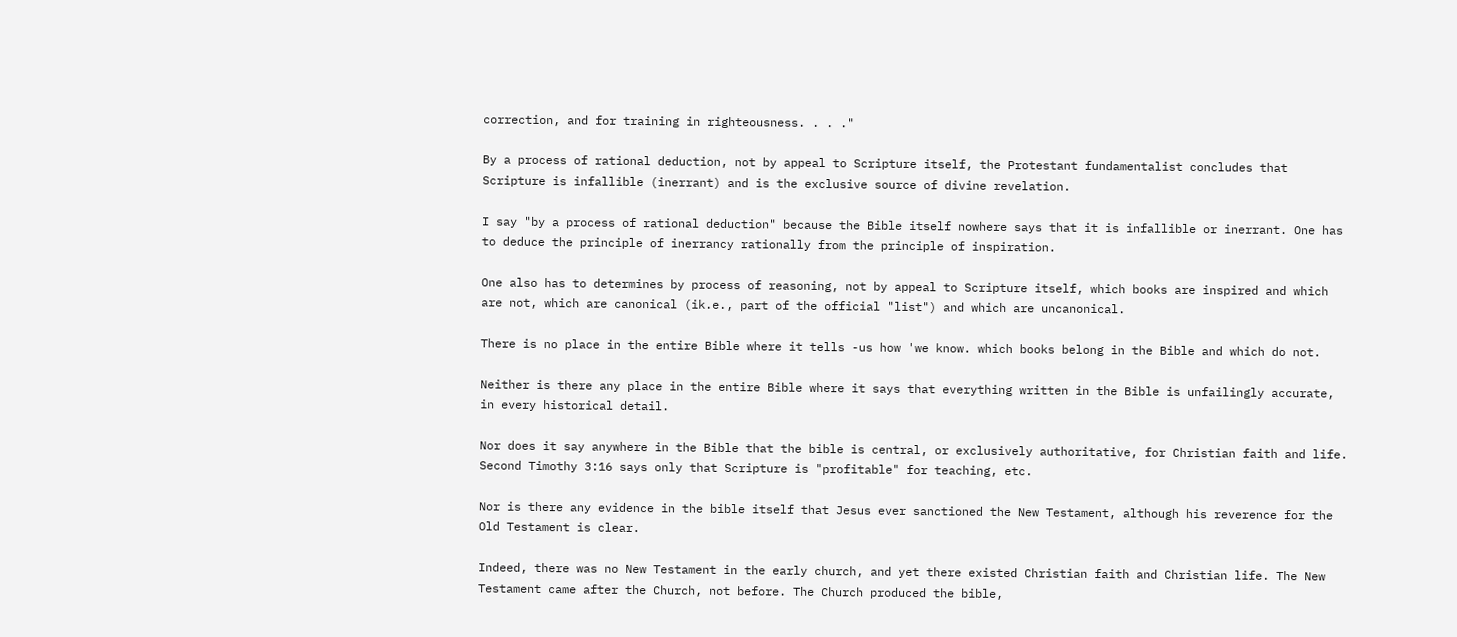correction, and for training in righteousness. . . ."

By a process of rational deduction, not by appeal to Scripture itself, the Protestant fundamentalist concludes that Scripture is infallible (inerrant) and is the exclusive source of divine revelation.

I say "by a process of rational deduction" because the Bible itself nowhere says that it is infallible or inerrant. One has to deduce the principle of inerrancy rationally from the principle of inspiration.

One also has to determines by process of reasoning, not by appeal to Scripture itself, which books are inspired and which are not, which are canonical (ik.e., part of the official "list") and which are uncanonical.

There is no place in the entire Bible where it tells -us how 'we know. which books belong in the Bible and which do not.

Neither is there any place in the entire Bible where it says that everything written in the Bible is unfailingly accurate, in every historical detail.

Nor does it say anywhere in the Bible that the bible is central, or exclusively authoritative, for Christian faith and life. Second Timothy 3:16 says only that Scripture is "profitable" for teaching, etc.

Nor is there any evidence in the bible itself that Jesus ever sanctioned the New Testament, although his reverence for the Old Testament is clear.

Indeed, there was no New Testament in the early church, and yet there existed Christian faith and Christian life. The New Testament came after the Church, not before. The Church produced the bible,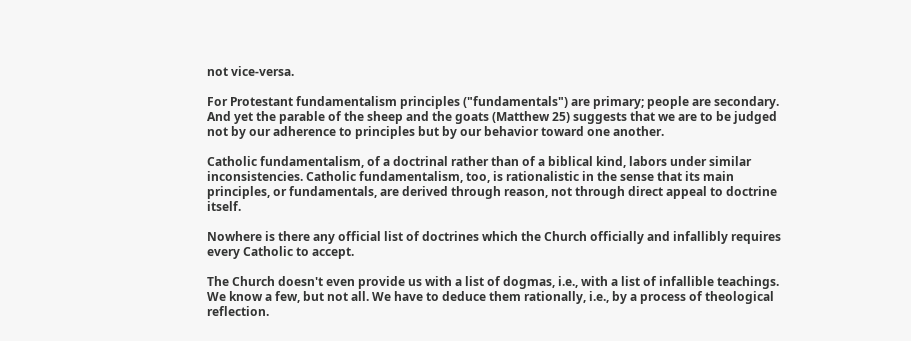not vice-versa.

For Protestant fundamentalism principles ("fundamentals") are primary; people are secondary. And yet the parable of the sheep and the goats (Matthew 25) suggests that we are to be judged not by our adherence to principles but by our behavior toward one another.

Catholic fundamentalism, of a doctrinal rather than of a biblical kind, labors under similar inconsistencies. Catholic fundamentalism, too, is rationalistic in the sense that its main principles, or fundamentals, are derived through reason, not through direct appeal to doctrine itself.

Nowhere is there any official list of doctrines which the Church officially and infallibly requires every Catholic to accept.

The Church doesn't even provide us with a list of dogmas, i.e., with a list of infallible teachings. We know a few, but not all. We have to deduce them rationally, i.e., by a process of theological reflection.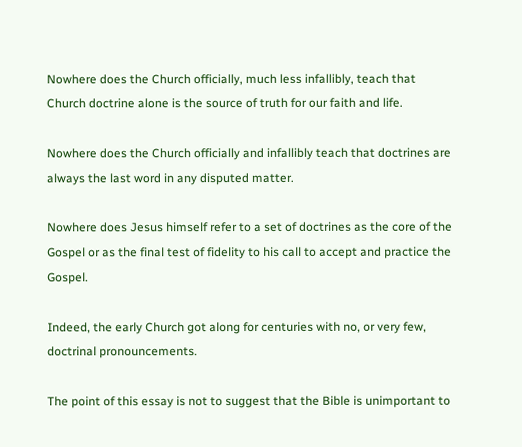Nowhere does the Church officially, much less infallibly, teach that Church doctrine alone is the source of truth for our faith and life.

Nowhere does the Church officially and infallibly teach that doctrines are always the last word in any disputed matter.

Nowhere does Jesus himself refer to a set of doctrines as the core of the Gospel or as the final test of fidelity to his call to accept and practice the Gospel.

Indeed, the early Church got along for centuries with no, or very few, doctrinal pronouncements.

The point of this essay is not to suggest that the Bible is unimportant to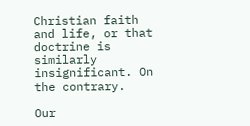Christian faith and life, or that doctrine is similarly insignificant. On the contrary.

Our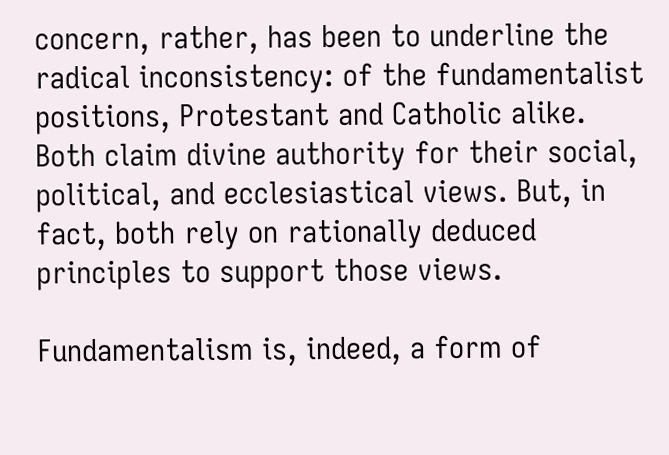concern, rather, has been to underline the radical inconsistency: of the fundamentalist positions, Protestant and Catholic alike. Both claim divine authority for their social, political, and ecclesiastical views. But, in fact, both rely on rationally deduced principles to support those views.

Fundamentalism is, indeed, a form of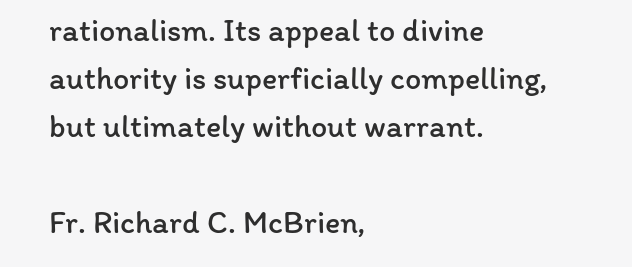rationalism. Its appeal to divine authority is superficially compelling, but ultimately without warrant.

Fr. Richard C. McBrien,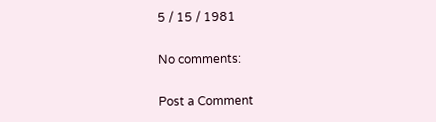5 / 15 / 1981

No comments:

Post a Comment